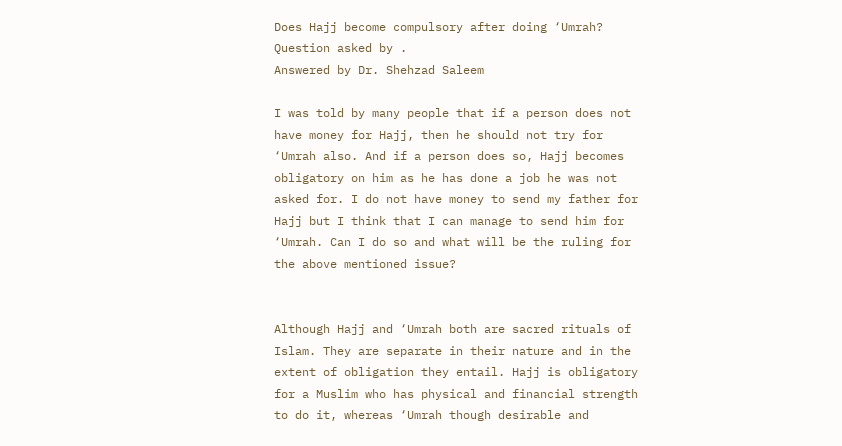Does Hajj become compulsory after doing ‘Umrah?
Question asked by .
Answered by Dr. Shehzad Saleem

I was told by many people that if a person does not have money for Hajj, then he should not try for ‘Umrah also. And if a person does so, Hajj becomes obligatory on him as he has done a job he was not asked for. I do not have money to send my father for Hajj but I think that I can manage to send him for ‘Umrah. Can I do so and what will be the ruling for the above mentioned issue?


Although Hajj and ‘Umrah both are sacred rituals of Islam. They are separate in their nature and in the extent of obligation they entail. Hajj is obligatory for a Muslim who has physical and financial strength to do it, whereas ‘Umrah though desirable and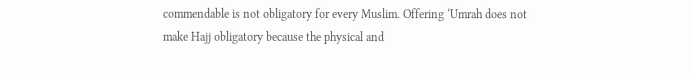commendable is not obligatory for every Muslim. Offering ‘Umrah does not make Hajj obligatory because the physical and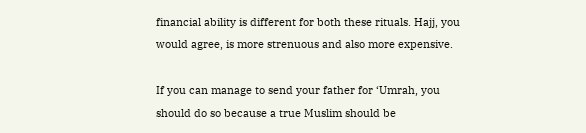financial ability is different for both these rituals. Hajj, you would agree, is more strenuous and also more expensive.

If you can manage to send your father for ‘Umrah, you should do so because a true Muslim should be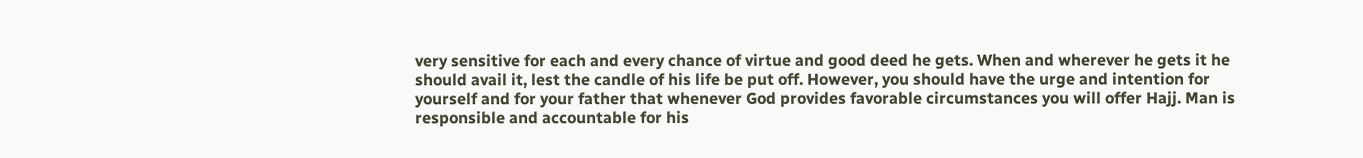very sensitive for each and every chance of virtue and good deed he gets. When and wherever he gets it he should avail it, lest the candle of his life be put off. However, you should have the urge and intention for yourself and for your father that whenever God provides favorable circumstances you will offer Hajj. Man is responsible and accountable for his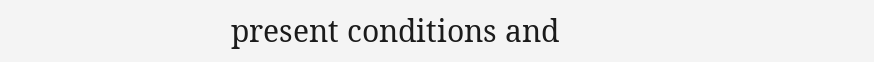present conditions and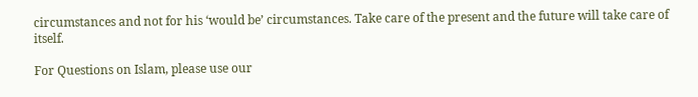circumstances and not for his ‘would be’ circumstances. Take care of the present and the future will take care of itself.

For Questions on Islam, please use our